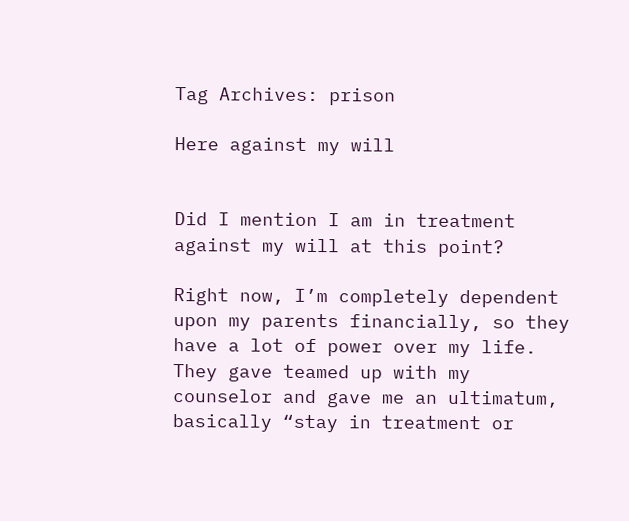Tag Archives: prison

Here against my will


Did I mention I am in treatment against my will at this point?

Right now, I’m completely dependent upon my parents financially, so they have a lot of power over my life. They gave teamed up with my counselor and gave me an ultimatum, basically “stay in treatment or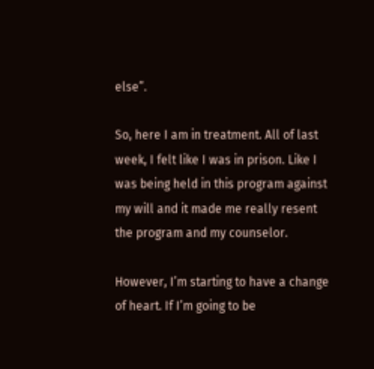else”.

So, here I am in treatment. All of last week, I felt like I was in prison. Like I was being held in this program against my will and it made me really resent the program and my counselor.

However, I’m starting to have a change of heart. If I’m going to be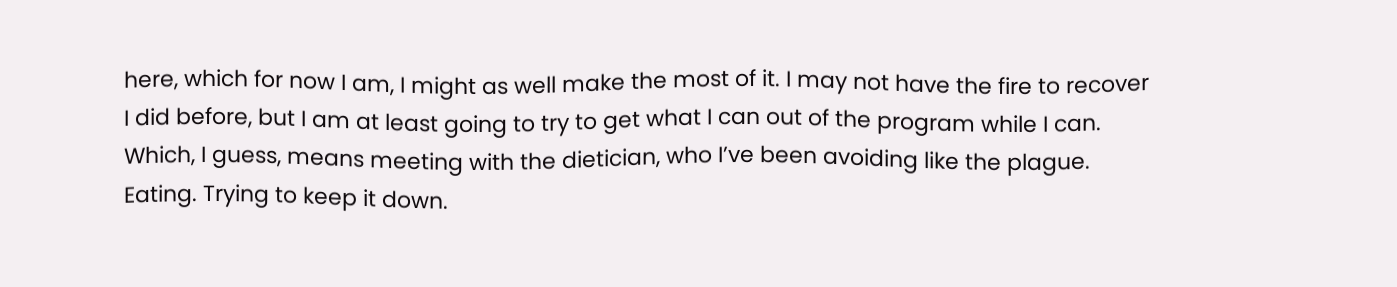here, which for now I am, I might as well make the most of it. I may not have the fire to recover I did before, but I am at least going to try to get what I can out of the program while I can. Which, I guess, means meeting with the dietician, who I’ve been avoiding like the plague. Eating. Trying to keep it down.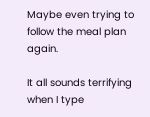Maybe even trying to follow the meal plan again.

It all sounds terrifying when I type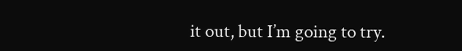it out, but I’m going to try.